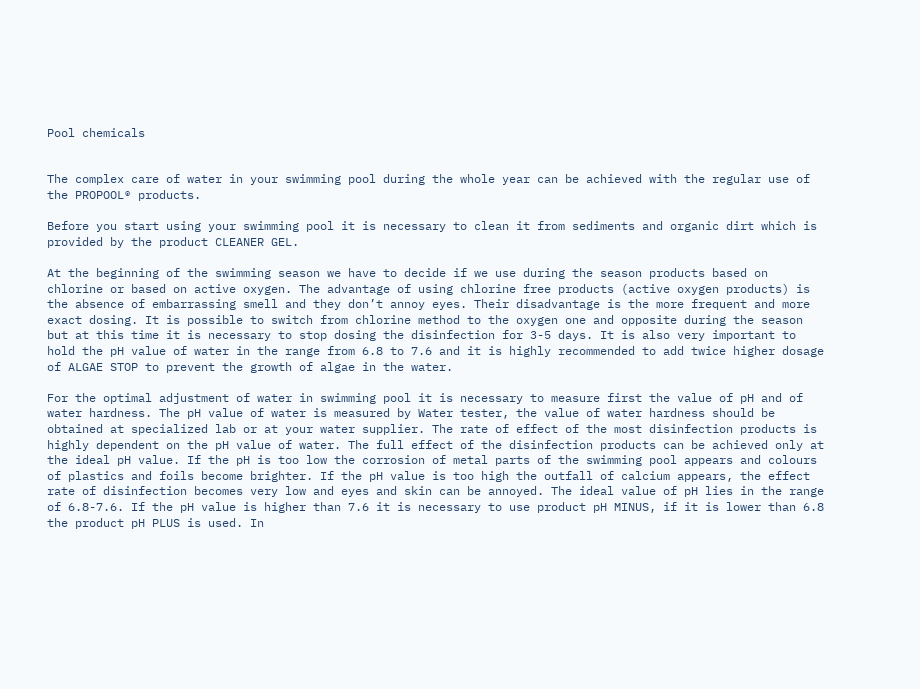Pool chemicals


The complex care of water in your swimming pool during the whole year can be achieved with the regular use of the PROPOOL® products.

Before you start using your swimming pool it is necessary to clean it from sediments and organic dirt which is provided by the product CLEANER GEL.

At the beginning of the swimming season we have to decide if we use during the season products based on chlorine or based on active oxygen. The advantage of using chlorine free products (active oxygen products) is the absence of embarrassing smell and they don’t annoy eyes. Their disadvantage is the more frequent and more exact dosing. It is possible to switch from chlorine method to the oxygen one and opposite during the season but at this time it is necessary to stop dosing the disinfection for 3-5 days. It is also very important to hold the pH value of water in the range from 6.8 to 7.6 and it is highly recommended to add twice higher dosage of ALGAE STOP to prevent the growth of algae in the water.

For the optimal adjustment of water in swimming pool it is necessary to measure first the value of pH and of water hardness. The pH value of water is measured by Water tester, the value of water hardness should be obtained at specialized lab or at your water supplier. The rate of effect of the most disinfection products is highly dependent on the pH value of water. The full effect of the disinfection products can be achieved only at the ideal pH value. If the pH is too low the corrosion of metal parts of the swimming pool appears and colours of plastics and foils become brighter. If the pH value is too high the outfall of calcium appears, the effect rate of disinfection becomes very low and eyes and skin can be annoyed. The ideal value of pH lies in the range of 6.8-7.6. If the pH value is higher than 7.6 it is necessary to use product pH MINUS, if it is lower than 6.8 the product pH PLUS is used. In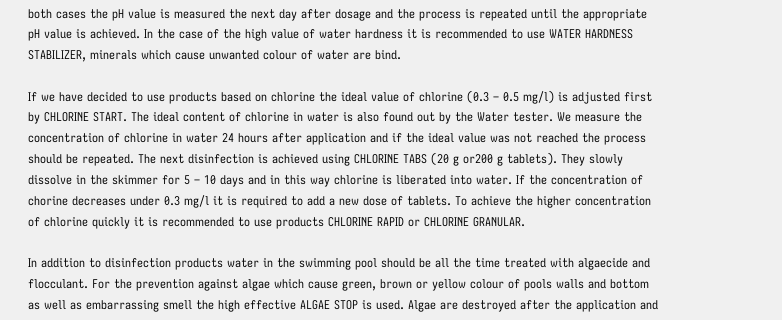both cases the pH value is measured the next day after dosage and the process is repeated until the appropriate pH value is achieved. In the case of the high value of water hardness it is recommended to use WATER HARDNESS STABILIZER, minerals which cause unwanted colour of water are bind.

If we have decided to use products based on chlorine the ideal value of chlorine (0.3 – 0.5 mg/l) is adjusted first by CHLORINE START. The ideal content of chlorine in water is also found out by the Water tester. We measure the concentration of chlorine in water 24 hours after application and if the ideal value was not reached the process should be repeated. The next disinfection is achieved using CHLORINE TABS (20 g or200 g tablets). They slowly dissolve in the skimmer for 5 – 10 days and in this way chlorine is liberated into water. If the concentration of chorine decreases under 0.3 mg/l it is required to add a new dose of tablets. To achieve the higher concentration of chlorine quickly it is recommended to use products CHLORINE RAPID or CHLORINE GRANULAR.

In addition to disinfection products water in the swimming pool should be all the time treated with algaecide and flocculant. For the prevention against algae which cause green, brown or yellow colour of pools walls and bottom as well as embarrassing smell the high effective ALGAE STOP is used. Algae are destroyed after the application and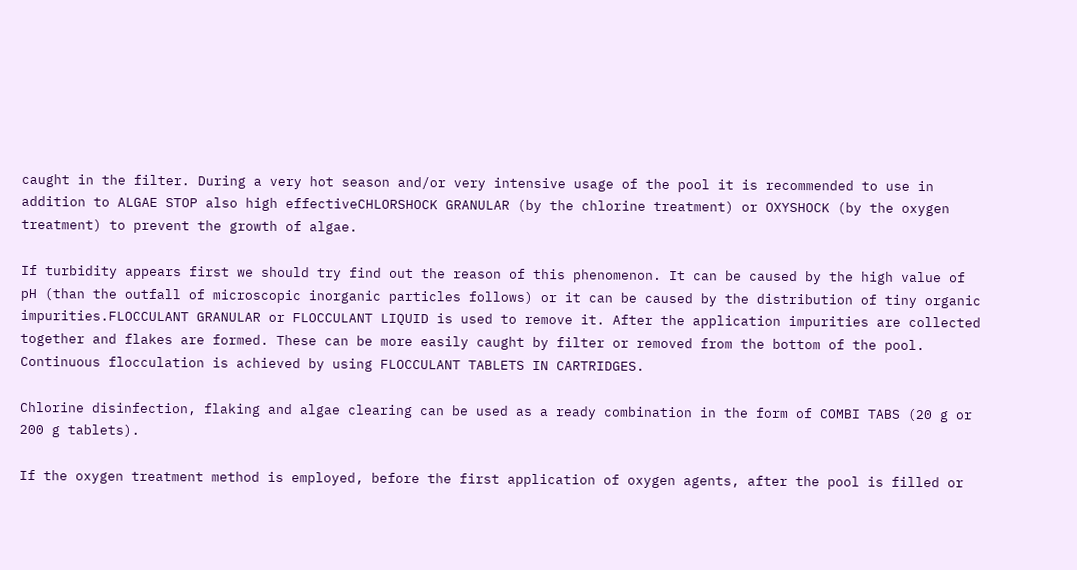caught in the filter. During a very hot season and/or very intensive usage of the pool it is recommended to use in addition to ALGAE STOP also high effectiveCHLORSHOCK GRANULAR (by the chlorine treatment) or OXYSHOCK (by the oxygen treatment) to prevent the growth of algae.

If turbidity appears first we should try find out the reason of this phenomenon. It can be caused by the high value of pH (than the outfall of microscopic inorganic particles follows) or it can be caused by the distribution of tiny organic impurities.FLOCCULANT GRANULAR or FLOCCULANT LIQUID is used to remove it. After the application impurities are collected together and flakes are formed. These can be more easily caught by filter or removed from the bottom of the pool. Continuous flocculation is achieved by using FLOCCULANT TABLETS IN CARTRIDGES.

Chlorine disinfection, flaking and algae clearing can be used as a ready combination in the form of COMBI TABS (20 g or 200 g tablets).

If the oxygen treatment method is employed, before the first application of oxygen agents, after the pool is filled or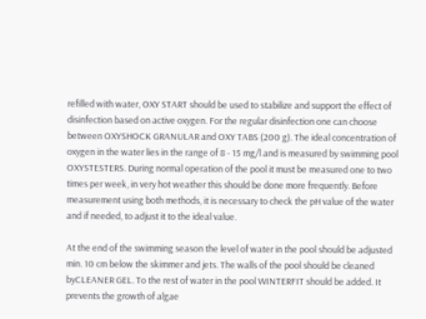refilled with water, OXY START should be used to stabilize and support the effect of disinfection based on active oxygen. For the regular disinfection one can choose between OXYSHOCK GRANULAR and OXY TABS (200 g). The ideal concentration of oxygen in the water lies in the range of 8 - 15 mg/l and is measured by swimming pool OXYSTESTERS. During normal operation of the pool it must be measured one to two times per week, in very hot weather this should be done more frequently. Before measurement using both methods, it is necessary to check the pH value of the water and if needed, to adjust it to the ideal value.

At the end of the swimming season the level of water in the pool should be adjusted min. 10 cm below the skimmer and jets. The walls of the pool should be cleaned byCLEANER GEL. To the rest of water in the pool WINTERFIT should be added. It prevents the growth of algae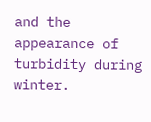and the appearance of turbidity during winter.